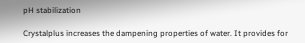pH stabilization

Crystalplus increases the dampening properties of water. It provides for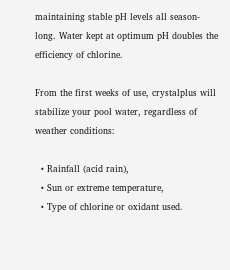maintaining stable pH levels all season-long. Water kept at optimum pH doubles the efficiency of chlorine.

From the first weeks of use, crystalplus will stabilize your pool water, regardless of weather conditions:

  • Rainfall (acid rain),
  • Sun or extreme temperature,
  • Type of chlorine or oxidant used.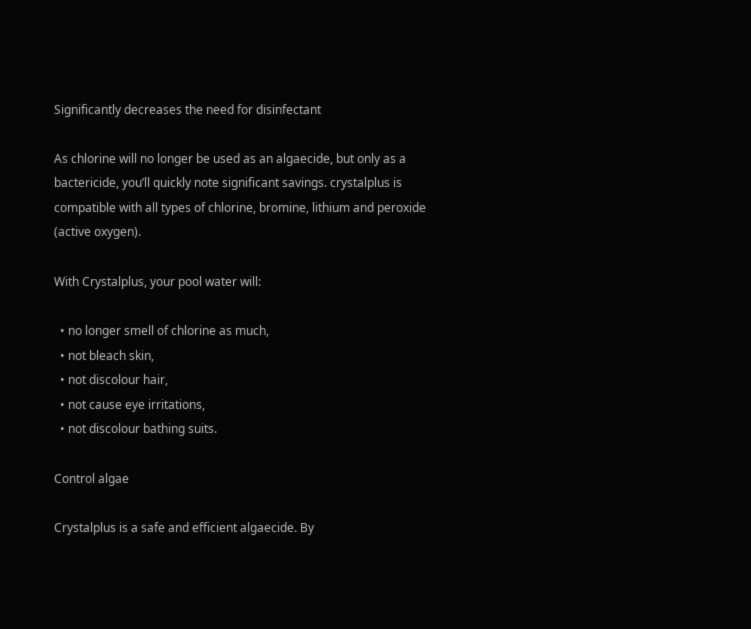Significantly decreases the need for disinfectant

As chlorine will no longer be used as an algaecide, but only as a bactericide, you’ll quickly note significant savings. crystalplus is compatible with all types of chlorine, bromine, lithium and peroxide (active oxygen).

With Crystalplus, your pool water will:

  • no longer smell of chlorine as much,
  • not bleach skin,
  • not discolour hair,
  • not cause eye irritations,
  • not discolour bathing suits.

Control algae

Crystalplus is a safe and efficient algaecide. By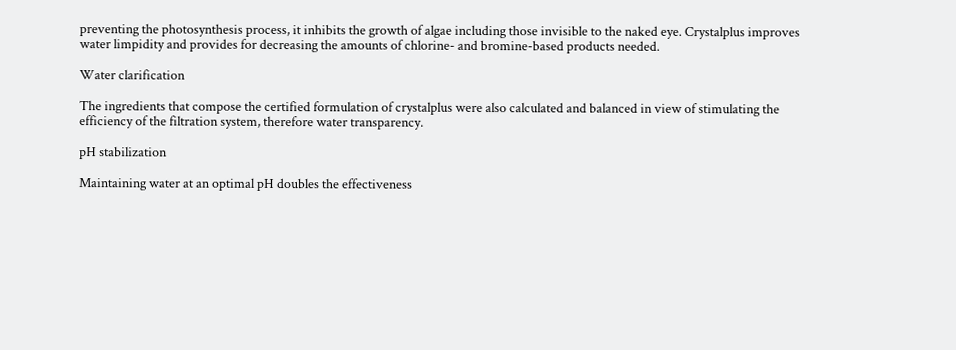preventing the photosynthesis process, it inhibits the growth of algae including those invisible to the naked eye. Crystalplus improves water limpidity and provides for decreasing the amounts of chlorine- and bromine-based products needed.

Water clarification

The ingredients that compose the certified formulation of crystalplus were also calculated and balanced in view of stimulating the efficiency of the filtration system, therefore water transparency.

pH stabilization

Maintaining water at an optimal pH doubles the effectiveness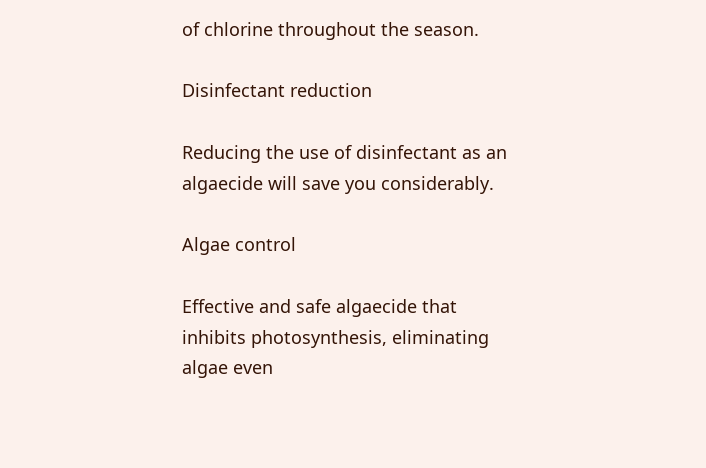of chlorine throughout the season.

Disinfectant reduction

Reducing the use of disinfectant as an algaecide will save you considerably.

Algae control

Effective and safe algaecide that inhibits photosynthesis, eliminating algae even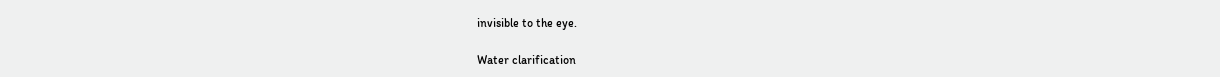invisible to the eye.

Water clarification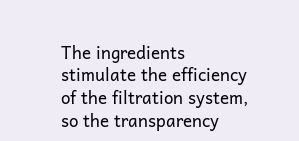The ingredients stimulate the efficiency of the filtration system, so the transparency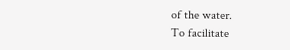of the water.
To facilitate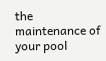the maintenance of your pool